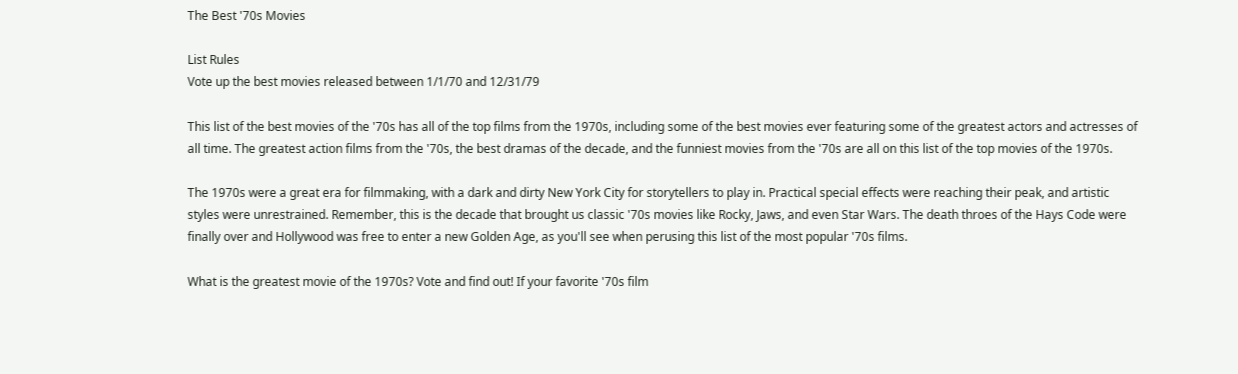The Best '70s Movies

List Rules
Vote up the best movies released between 1/1/70 and 12/31/79

This list of the best movies of the '70s has all of the top films from the 1970s, including some of the best movies ever featuring some of the greatest actors and actresses of all time. The greatest action films from the '70s, the best dramas of the decade, and the funniest movies from the '70s are all on this list of the top movies of the 1970s.

The 1970s were a great era for filmmaking, with a dark and dirty New York City for storytellers to play in. Practical special effects were reaching their peak, and artistic styles were unrestrained. Remember, this is the decade that brought us classic '70s movies like Rocky, Jaws, and even Star Wars. The death throes of the Hays Code were finally over and Hollywood was free to enter a new Golden Age, as you'll see when perusing this list of the most popular '70s films.

What is the greatest movie of the 1970s? Vote and find out! If your favorite '70s film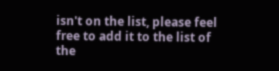isn't on the list, please feel free to add it to the list of the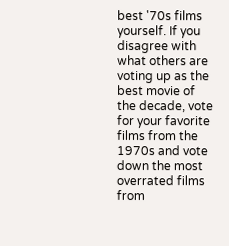best '70s films yourself. If you disagree with what others are voting up as the best movie of the decade, vote for your favorite films from the 1970s and vote down the most overrated films from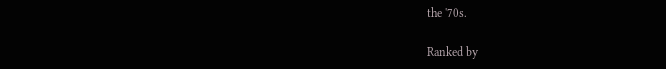the '70s.

Ranked by